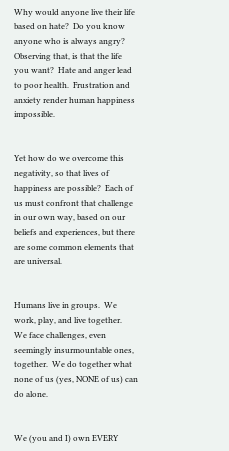Why would anyone live their life based on hate?  Do you know anyone who is always angry?  Observing that, is that the life you want?  Hate and anger lead to poor health.  Frustration and anxiety render human happiness impossible.


Yet how do we overcome this negativity, so that lives of happiness are possible?  Each of us must confront that challenge in our own way, based on our beliefs and experiences, but there are some common elements that are universal.


Humans live in groups.  We work, play, and live together.  We face challenges, even seemingly insurmountable ones, together.  We do together what none of us (yes, NONE of us) can do alone.


We (you and I) own EVERY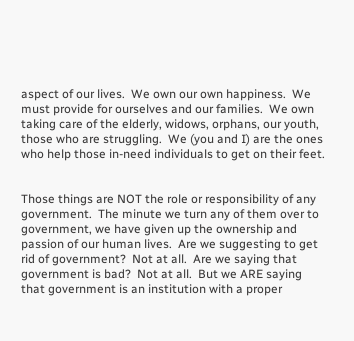aspect of our lives.  We own our own happiness.  We must provide for ourselves and our families.  We own taking care of the elderly, widows, orphans, our youth, those who are struggling.  We (you and I) are the ones who help those in-need individuals to get on their feet.


Those things are NOT the role or responsibility of any government.  The minute we turn any of them over to government, we have given up the ownership and passion of our human lives.  Are we suggesting to get rid of government?  Not at all.  Are we saying that government is bad?  Not at all.  But we ARE saying that government is an institution with a proper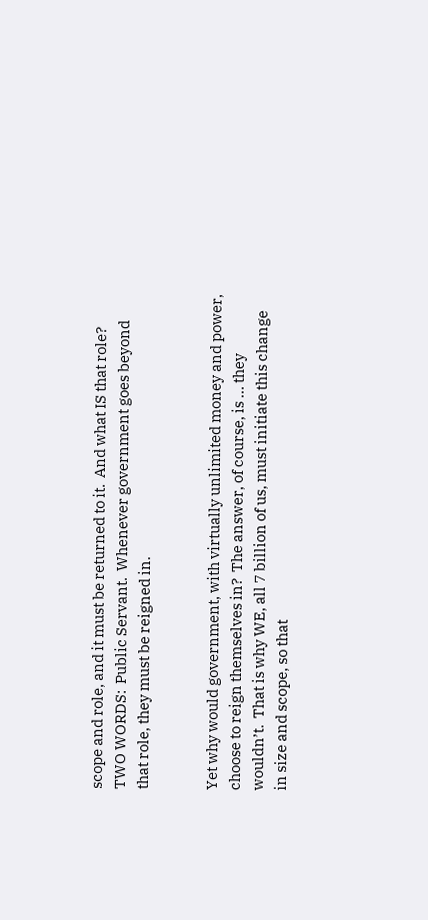scope and role, and it must be returned to it.  And what IS that role?  TWO WORDS:  Public Servant.  Whenever government goes beyond that role, they must be reigned in.


Yet why would government, with virtually unlimited money and power, choose to reign themselves in?  The answer, of course, is … they wouldn’t.  That is why WE, all 7 billion of us, must initiate this change in size and scope, so that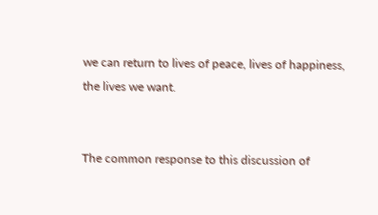we can return to lives of peace, lives of happiness, the lives we want.


The common response to this discussion of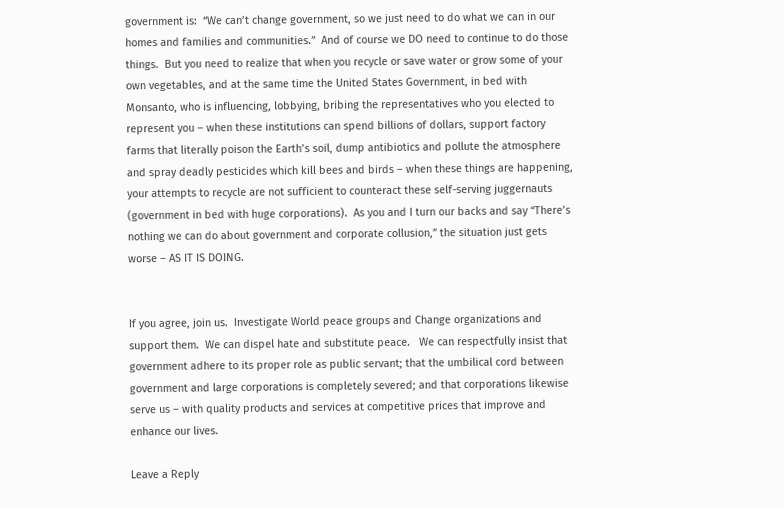government is:  “We can’t change government, so we just need to do what we can in our homes and families and communities.”  And of course we DO need to continue to do those things.  But you need to realize that when you recycle or save water or grow some of your own vegetables, and at the same time the United States Government, in bed with Monsanto, who is influencing, lobbying, bribing the representatives who you elected to represent you – when these institutions can spend billions of dollars, support factory farms that literally poison the Earth’s soil, dump antibiotics and pollute the atmosphere and spray deadly pesticides which kill bees and birds – when these things are happening, your attempts to recycle are not sufficient to counteract these self-serving juggernauts (government in bed with huge corporations).  As you and I turn our backs and say “There’s nothing we can do about government and corporate collusion,” the situation just gets worse – AS IT IS DOING.


If you agree, join us.  Investigate World peace groups and Change organizations and support them.  We can dispel hate and substitute peace.   We can respectfully insist that government adhere to its proper role as public servant; that the umbilical cord between government and large corporations is completely severed; and that corporations likewise serve us – with quality products and services at competitive prices that improve and enhance our lives.

Leave a Reply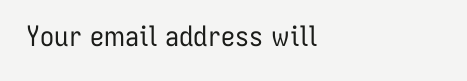Your email address will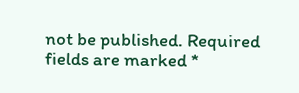not be published. Required fields are marked *